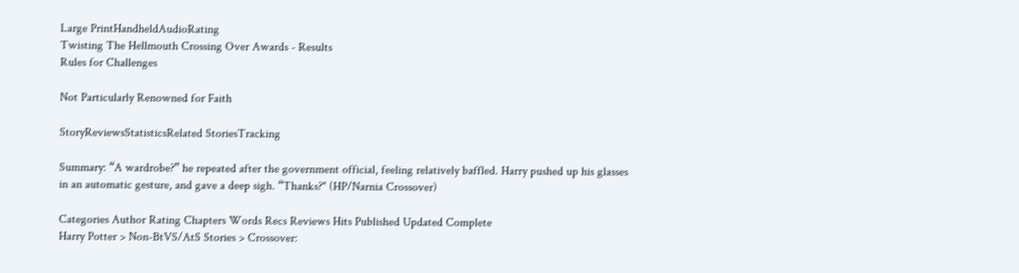Large PrintHandheldAudioRating
Twisting The Hellmouth Crossing Over Awards - Results
Rules for Challenges

Not Particularly Renowned for Faith

StoryReviewsStatisticsRelated StoriesTracking

Summary: “A wardrobe?” he repeated after the government official, feeling relatively baffled. Harry pushed up his glasses in an automatic gesture, and gave a deep sigh. “Thanks?" (HP/Narnia Crossover)

Categories Author Rating Chapters Words Recs Reviews Hits Published Updated Complete
Harry Potter > Non-BtVS/AtS Stories > Crossover: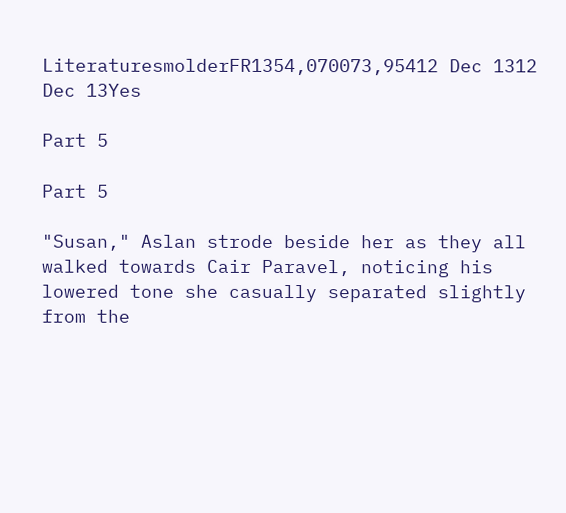LiteraturesmolderFR1354,070073,95412 Dec 1312 Dec 13Yes

Part 5

Part 5

"Susan," Aslan strode beside her as they all walked towards Cair Paravel, noticing his lowered tone she casually separated slightly from the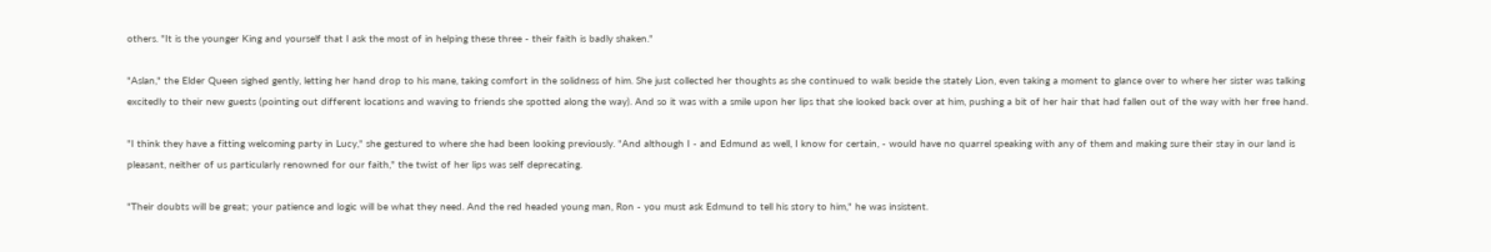others. "It is the younger King and yourself that I ask the most of in helping these three - their faith is badly shaken."

"Aslan," the Elder Queen sighed gently, letting her hand drop to his mane, taking comfort in the solidness of him. She just collected her thoughts as she continued to walk beside the stately Lion, even taking a moment to glance over to where her sister was talking excitedly to their new guests (pointing out different locations and waving to friends she spotted along the way). And so it was with a smile upon her lips that she looked back over at him, pushing a bit of her hair that had fallen out of the way with her free hand.

"I think they have a fitting welcoming party in Lucy," she gestured to where she had been looking previously. "And although I - and Edmund as well, I know for certain, - would have no quarrel speaking with any of them and making sure their stay in our land is pleasant, neither of us particularly renowned for our faith," the twist of her lips was self deprecating.

"Their doubts will be great; your patience and logic will be what they need. And the red headed young man, Ron - you must ask Edmund to tell his story to him," he was insistent.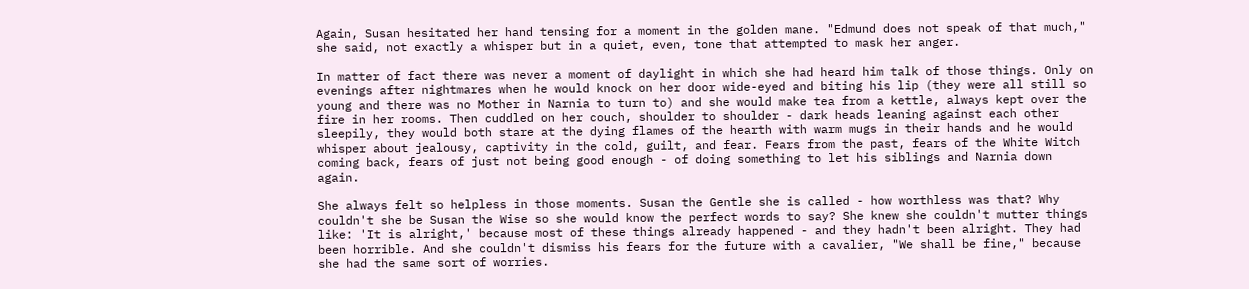Again, Susan hesitated her hand tensing for a moment in the golden mane. "Edmund does not speak of that much," she said, not exactly a whisper but in a quiet, even, tone that attempted to mask her anger.

In matter of fact there was never a moment of daylight in which she had heard him talk of those things. Only on evenings after nightmares when he would knock on her door wide-eyed and biting his lip (they were all still so young and there was no Mother in Narnia to turn to) and she would make tea from a kettle, always kept over the fire in her rooms. Then cuddled on her couch, shoulder to shoulder - dark heads leaning against each other sleepily, they would both stare at the dying flames of the hearth with warm mugs in their hands and he would whisper about jealousy, captivity in the cold, guilt, and fear. Fears from the past, fears of the White Witch coming back, fears of just not being good enough - of doing something to let his siblings and Narnia down again.

She always felt so helpless in those moments. Susan the Gentle she is called - how worthless was that? Why couldn't she be Susan the Wise so she would know the perfect words to say? She knew she couldn't mutter things like: 'It is alright,' because most of these things already happened - and they hadn't been alright. They had been horrible. And she couldn't dismiss his fears for the future with a cavalier, "We shall be fine," because she had the same sort of worries.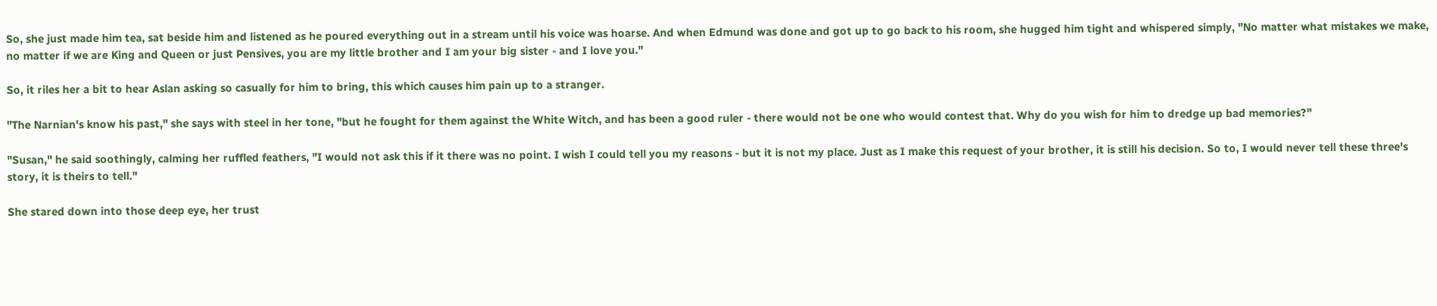So, she just made him tea, sat beside him and listened as he poured everything out in a stream until his voice was hoarse. And when Edmund was done and got up to go back to his room, she hugged him tight and whispered simply, "No matter what mistakes we make, no matter if we are King and Queen or just Pensives, you are my little brother and I am your big sister - and I love you."

So, it riles her a bit to hear Aslan asking so casually for him to bring, this which causes him pain up to a stranger.

"The Narnian's know his past," she says with steel in her tone, "but he fought for them against the White Witch, and has been a good ruler - there would not be one who would contest that. Why do you wish for him to dredge up bad memories?"

"Susan," he said soothingly, calming her ruffled feathers, "I would not ask this if it there was no point. I wish I could tell you my reasons - but it is not my place. Just as I make this request of your brother, it is still his decision. So to, I would never tell these three's story, it is theirs to tell."

She stared down into those deep eye, her trust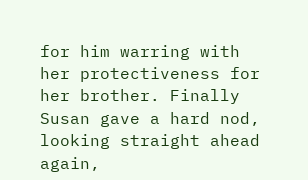for him warring with her protectiveness for her brother. Finally Susan gave a hard nod, looking straight ahead again,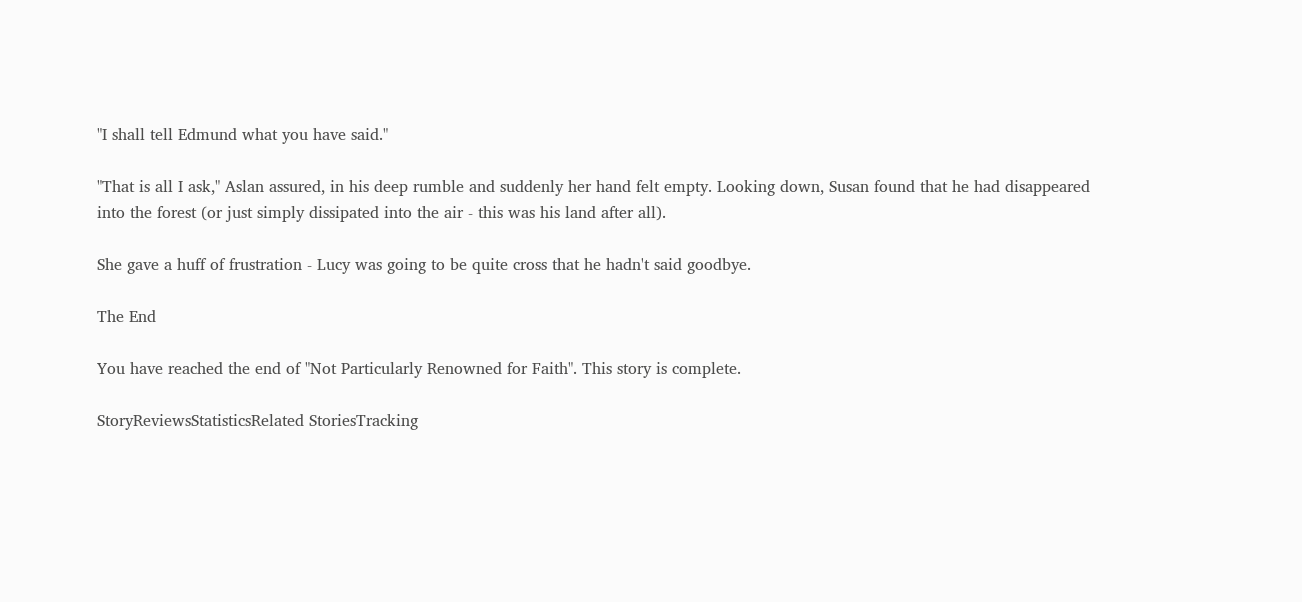"I shall tell Edmund what you have said."

"That is all I ask," Aslan assured, in his deep rumble and suddenly her hand felt empty. Looking down, Susan found that he had disappeared into the forest (or just simply dissipated into the air - this was his land after all).

She gave a huff of frustration - Lucy was going to be quite cross that he hadn't said goodbye.

The End

You have reached the end of "Not Particularly Renowned for Faith". This story is complete.

StoryReviewsStatisticsRelated StoriesTracking